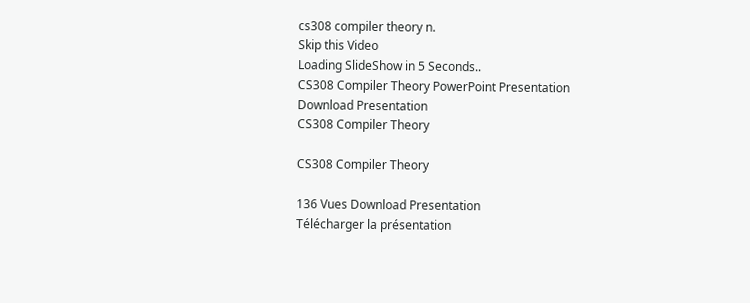cs308 compiler theory n.
Skip this Video
Loading SlideShow in 5 Seconds..
CS308 Compiler Theory PowerPoint Presentation
Download Presentation
CS308 Compiler Theory

CS308 Compiler Theory

136 Vues Download Presentation
Télécharger la présentation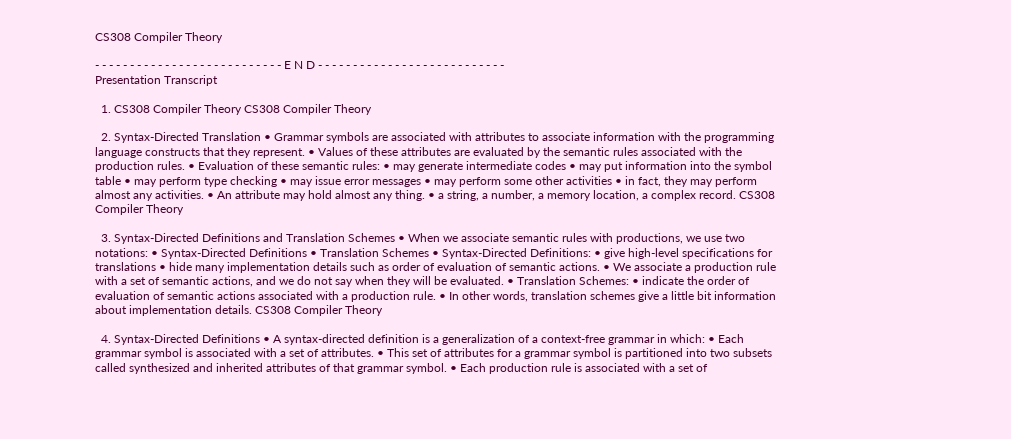CS308 Compiler Theory

- - - - - - - - - - - - - - - - - - - - - - - - - - - E N D - - - - - - - - - - - - - - - - - - - - - - - - - - -
Presentation Transcript

  1. CS308 Compiler Theory CS308 Compiler Theory

  2. Syntax-Directed Translation • Grammar symbols are associated with attributes to associate information with the programming language constructs that they represent. • Values of these attributes are evaluated by the semantic rules associated with the production rules. • Evaluation of these semantic rules: • may generate intermediate codes • may put information into the symbol table • may perform type checking • may issue error messages • may perform some other activities • in fact, they may perform almost any activities. • An attribute may hold almost any thing. • a string, a number, a memory location, a complex record. CS308 Compiler Theory

  3. Syntax-Directed Definitions and Translation Schemes • When we associate semantic rules with productions, we use two notations: • Syntax-Directed Definitions • Translation Schemes • Syntax-Directed Definitions: • give high-level specifications for translations • hide many implementation details such as order of evaluation of semantic actions. • We associate a production rule with a set of semantic actions, and we do not say when they will be evaluated. • Translation Schemes: • indicate the order of evaluation of semantic actions associated with a production rule. • In other words, translation schemes give a little bit information about implementation details. CS308 Compiler Theory

  4. Syntax-Directed Definitions • A syntax-directed definition is a generalization of a context-free grammar in which: • Each grammar symbol is associated with a set of attributes. • This set of attributes for a grammar symbol is partitioned into two subsets called synthesized and inherited attributes of that grammar symbol. • Each production rule is associated with a set of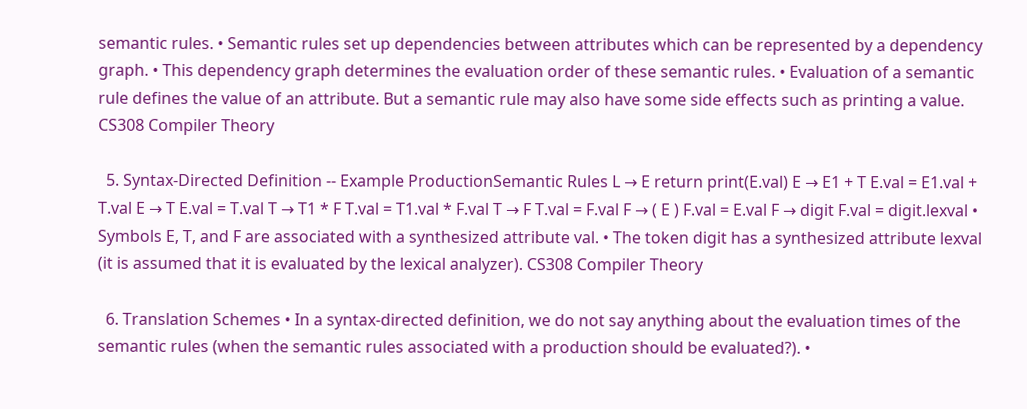semantic rules. • Semantic rules set up dependencies between attributes which can be represented by a dependency graph. • This dependency graph determines the evaluation order of these semantic rules. • Evaluation of a semantic rule defines the value of an attribute. But a semantic rule may also have some side effects such as printing a value. CS308 Compiler Theory

  5. Syntax-Directed Definition -- Example ProductionSemantic Rules L → E return print(E.val) E → E1 + T E.val = E1.val + T.val E → T E.val = T.val T → T1 * F T.val = T1.val * F.val T → F T.val = F.val F → ( E ) F.val = E.val F → digit F.val = digit.lexval • Symbols E, T, and F are associated with a synthesized attribute val. • The token digit has a synthesized attribute lexval (it is assumed that it is evaluated by the lexical analyzer). CS308 Compiler Theory

  6. Translation Schemes • In a syntax-directed definition, we do not say anything about the evaluation times of the semantic rules (when the semantic rules associated with a production should be evaluated?). •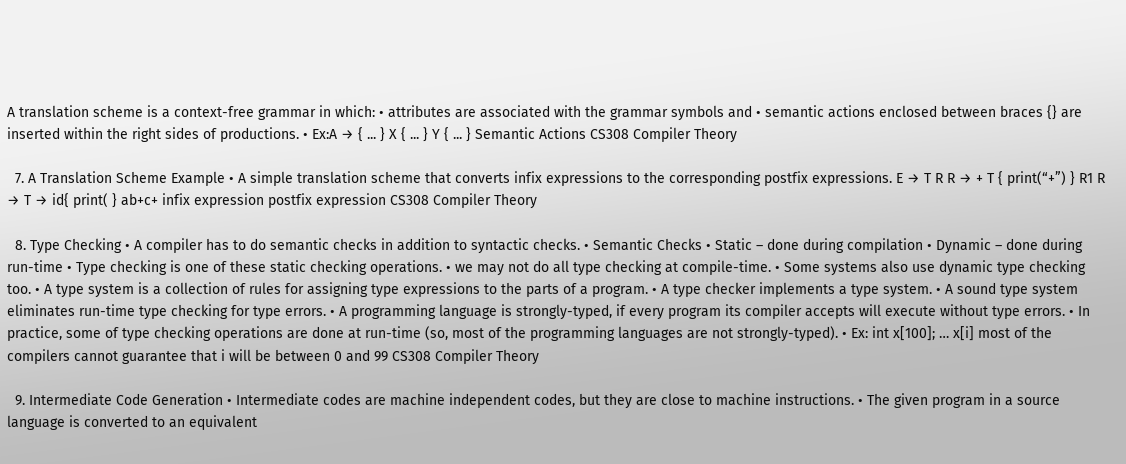A translation scheme is a context-free grammar in which: • attributes are associated with the grammar symbols and • semantic actions enclosed between braces {} are inserted within the right sides of productions. • Ex:A → { ... } X { ... } Y { ... } Semantic Actions CS308 Compiler Theory

  7. A Translation Scheme Example • A simple translation scheme that converts infix expressions to the corresponding postfix expressions. E → T R R → + T { print(“+”) } R1 R → T → id{ print( } ab+c+ infix expression postfix expression CS308 Compiler Theory

  8. Type Checking • A compiler has to do semantic checks in addition to syntactic checks. • Semantic Checks • Static – done during compilation • Dynamic – done during run-time • Type checking is one of these static checking operations. • we may not do all type checking at compile-time. • Some systems also use dynamic type checking too. • A type system is a collection of rules for assigning type expressions to the parts of a program. • A type checker implements a type system. • A sound type system eliminates run-time type checking for type errors. • A programming language is strongly-typed, if every program its compiler accepts will execute without type errors. • In practice, some of type checking operations are done at run-time (so, most of the programming languages are not strongly-typed). • Ex: int x[100]; … x[i] most of the compilers cannot guarantee that i will be between 0 and 99 CS308 Compiler Theory

  9. Intermediate Code Generation • Intermediate codes are machine independent codes, but they are close to machine instructions. • The given program in a source language is converted to an equivalent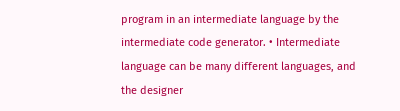program in an intermediate language by the intermediate code generator. • Intermediate language can be many different languages, and the designer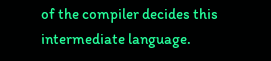of the compiler decides this intermediate language.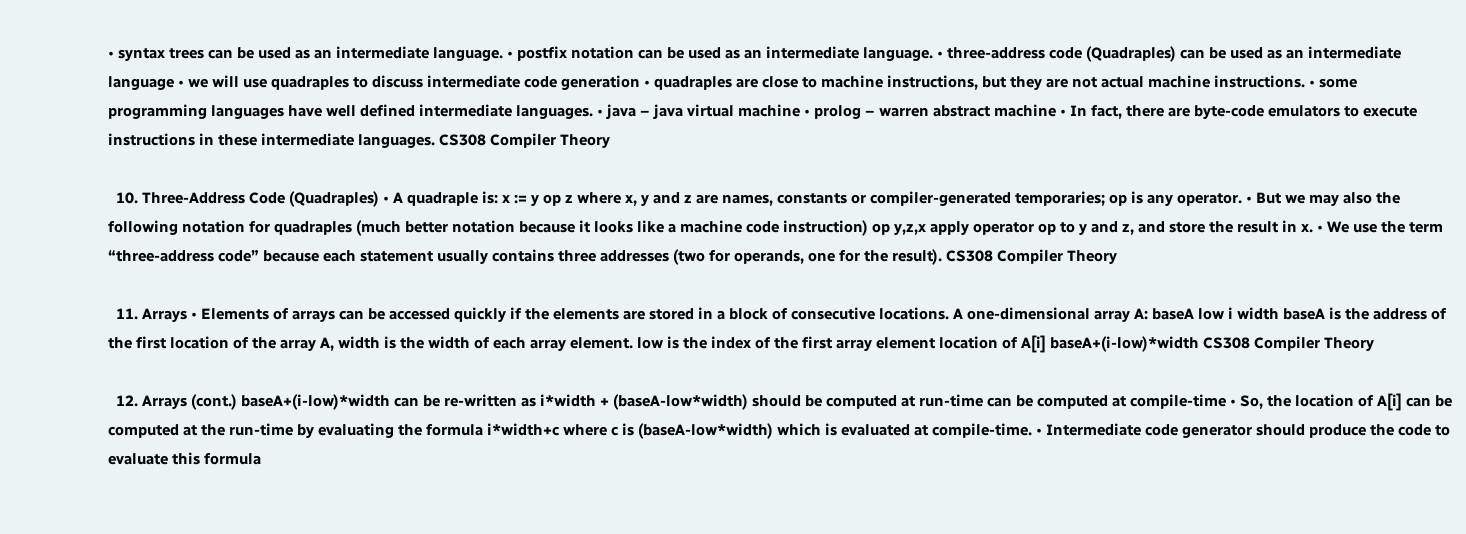• syntax trees can be used as an intermediate language. • postfix notation can be used as an intermediate language. • three-address code (Quadraples) can be used as an intermediate language • we will use quadraples to discuss intermediate code generation • quadraples are close to machine instructions, but they are not actual machine instructions. • some programming languages have well defined intermediate languages. • java – java virtual machine • prolog – warren abstract machine • In fact, there are byte-code emulators to execute instructions in these intermediate languages. CS308 Compiler Theory

  10. Three-Address Code (Quadraples) • A quadraple is: x := y op z where x, y and z are names, constants or compiler-generated temporaries; op is any operator. • But we may also the following notation for quadraples (much better notation because it looks like a machine code instruction) op y,z,x apply operator op to y and z, and store the result in x. • We use the term “three-address code” because each statement usually contains three addresses (two for operands, one for the result). CS308 Compiler Theory

  11. Arrays • Elements of arrays can be accessed quickly if the elements are stored in a block of consecutive locations. A one-dimensional array A: baseA low i width baseA is the address of the first location of the array A, width is the width of each array element. low is the index of the first array element location of A[i] baseA+(i-low)*width CS308 Compiler Theory

  12. Arrays (cont.) baseA+(i-low)*width can be re-written as i*width + (baseA-low*width) should be computed at run-time can be computed at compile-time • So, the location of A[i] can be computed at the run-time by evaluating the formula i*width+c where c is (baseA-low*width) which is evaluated at compile-time. • Intermediate code generator should produce the code to evaluate this formula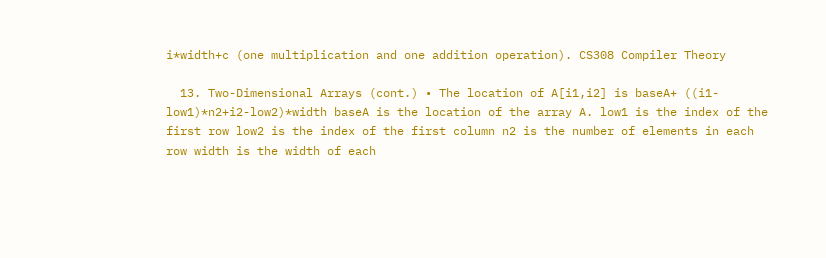i*width+c (one multiplication and one addition operation). CS308 Compiler Theory

  13. Two-Dimensional Arrays (cont.) • The location of A[i1,i2] is baseA+ ((i1-low1)*n2+i2-low2)*width baseA is the location of the array A. low1 is the index of the first row low2 is the index of the first column n2 is the number of elements in each row width is the width of each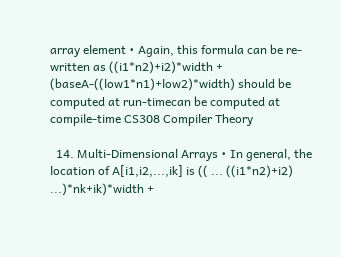array element • Again, this formula can be re-written as ((i1*n2)+i2)*width + (baseA-((low1*n1)+low2)*width) should be computed at run-timecan be computed at compile-time CS308 Compiler Theory

  14. Multi-Dimensional Arrays • In general, the location of A[i1,i2,...,ik] is (( ... ((i1*n2)+i2) ...)*nk+ik)*width +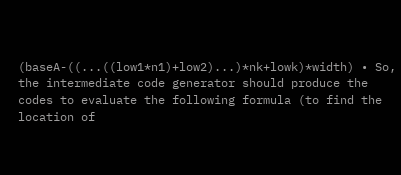(baseA-((...((low1*n1)+low2)...)*nk+lowk)*width) • So, the intermediate code generator should produce the codes to evaluate the following formula (to find the location of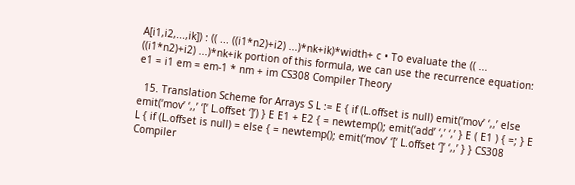A[i1,i2,...,ik]) : (( ... ((i1*n2)+i2) ...)*nk+ik)*width+ c • To evaluate the (( ... ((i1*n2)+i2) ...)*nk+ik portion of this formula, we can use the recurrence equation: e1 = i1 em = em-1 * nm + im CS308 Compiler Theory

  15. Translation Scheme for Arrays S L := E { if (L.offset is null) emit(‘mov’ ‘,,’ else emit(‘mov’ ‘,,’ ‘[‘ L.offset ‘]’) } E E1 + E2 { = newtemp(); emit(‘add’ ‘,’ ‘,’ } E ( E1 ) { =; } E L { if (L.offset is null) = else { = newtemp(); emit(‘mov’ ‘[‘ L.offset ‘]’ ‘,,’ } } CS308 Compiler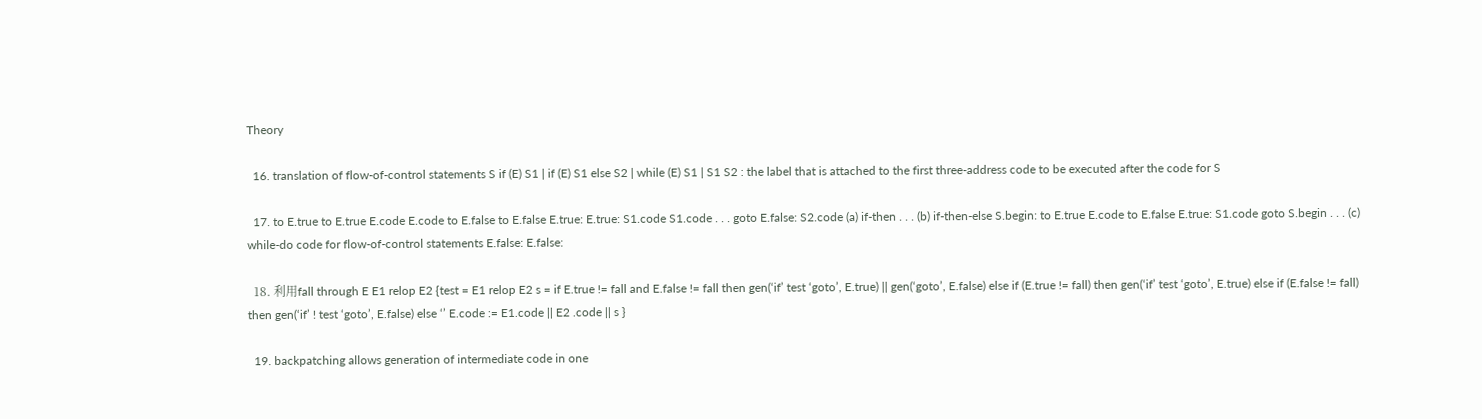Theory

  16. translation of flow-of-control statements S if (E) S1 | if (E) S1 else S2 | while (E) S1 | S1 S2 : the label that is attached to the first three-address code to be executed after the code for S

  17. to E.true to E.true E.code E.code to E.false to E.false E.true: E.true: S1.code S1.code . . . goto E.false: S2.code (a) if-then . . . (b) if-then-else S.begin: to E.true E.code to E.false E.true: S1.code goto S.begin . . . (c) while-do code for flow-of-control statements E.false: E.false:

  18. 利用fall through E E1 relop E2 {test = E1 relop E2 s = if E.true != fall and E.false != fall then gen(‘if’ test ‘goto’, E.true) || gen(‘goto’, E.false) else if (E.true != fall) then gen(‘if’ test ‘goto’, E.true) else if (E.false != fall) then gen(‘if’ ! test ‘goto’, E.false) else ‘’ E.code := E1.code || E2 .code || s }

  19. backpatching allows generation of intermediate code in one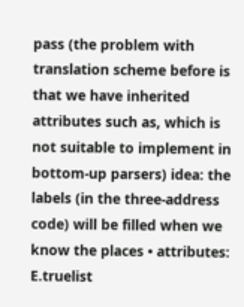pass (the problem with translation scheme before is that we have inherited attributes such as, which is not suitable to implement in bottom-up parsers) idea: the labels (in the three-address code) will be filled when we know the places • attributes: E.truelist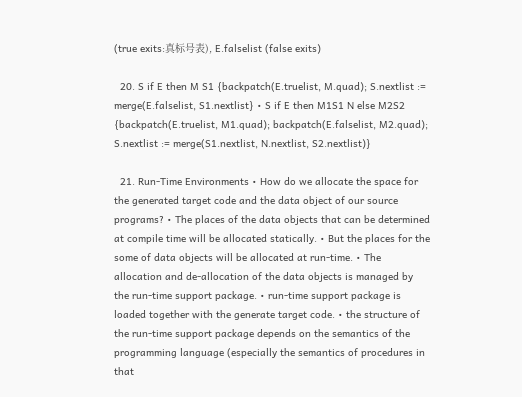(true exits:真标号表), E.falselist (false exits)

  20. S if E then M S1 {backpatch(E.truelist, M.quad); S.nextlist := merge(E.falselist, S1.nextlist} • S if E then M1S1 N else M2S2 {backpatch(E.truelist, M1.quad); backpatch(E.falselist, M2.quad); S.nextlist := merge(S1.nextlist, N.nextlist, S2.nextlist)}

  21. Run-Time Environments • How do we allocate the space for the generated target code and the data object of our source programs? • The places of the data objects that can be determined at compile time will be allocated statically. • But the places for the some of data objects will be allocated at run-time. • The allocation and de-allocation of the data objects is managed by the run-time support package. • run-time support package is loaded together with the generate target code. • the structure of the run-time support package depends on the semantics of the programming language (especially the semantics of procedures in that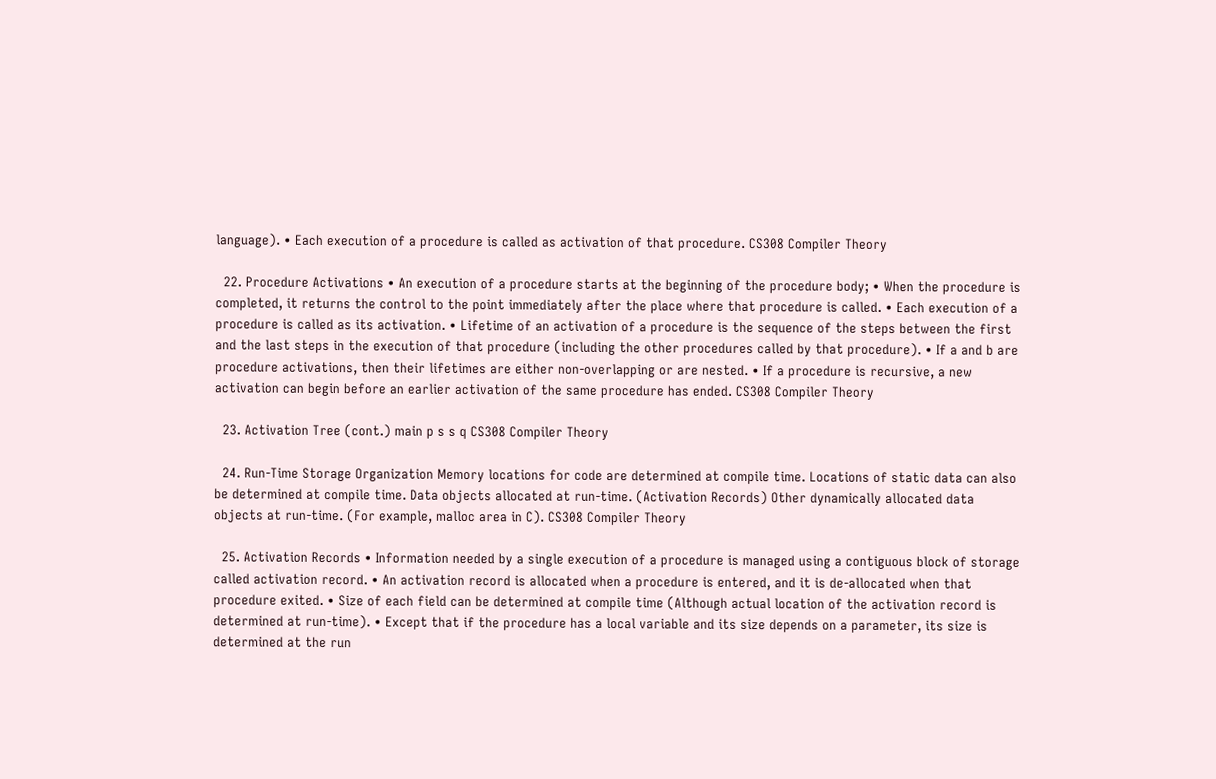language). • Each execution of a procedure is called as activation of that procedure. CS308 Compiler Theory

  22. Procedure Activations • An execution of a procedure starts at the beginning of the procedure body; • When the procedure is completed, it returns the control to the point immediately after the place where that procedure is called. • Each execution of a procedure is called as its activation. • Lifetime of an activation of a procedure is the sequence of the steps between the first and the last steps in the execution of that procedure (including the other procedures called by that procedure). • If a and b are procedure activations, then their lifetimes are either non-overlapping or are nested. • If a procedure is recursive, a new activation can begin before an earlier activation of the same procedure has ended. CS308 Compiler Theory

  23. Activation Tree (cont.) main p s s q CS308 Compiler Theory

  24. Run-Time Storage Organization Memory locations for code are determined at compile time. Locations of static data can also be determined at compile time. Data objects allocated at run-time. (Activation Records) Other dynamically allocated data objects at run-time. (For example, malloc area in C). CS308 Compiler Theory

  25. Activation Records • Information needed by a single execution of a procedure is managed using a contiguous block of storage called activation record. • An activation record is allocated when a procedure is entered, and it is de-allocated when that procedure exited. • Size of each field can be determined at compile time (Although actual location of the activation record is determined at run-time). • Except that if the procedure has a local variable and its size depends on a parameter, its size is determined at the run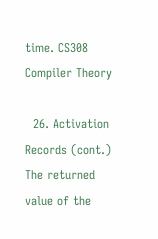time. CS308 Compiler Theory

  26. Activation Records (cont.) The returned value of the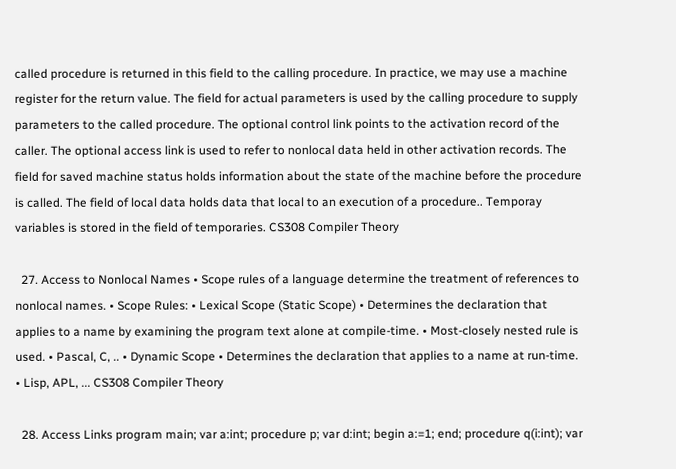called procedure is returned in this field to the calling procedure. In practice, we may use a machine register for the return value. The field for actual parameters is used by the calling procedure to supply parameters to the called procedure. The optional control link points to the activation record of the caller. The optional access link is used to refer to nonlocal data held in other activation records. The field for saved machine status holds information about the state of the machine before the procedure is called. The field of local data holds data that local to an execution of a procedure.. Temporay variables is stored in the field of temporaries. CS308 Compiler Theory

  27. Access to Nonlocal Names • Scope rules of a language determine the treatment of references to nonlocal names. • Scope Rules: • Lexical Scope (Static Scope) • Determines the declaration that applies to a name by examining the program text alone at compile-time. • Most-closely nested rule is used. • Pascal, C, .. • Dynamic Scope • Determines the declaration that applies to a name at run-time. • Lisp, APL, ... CS308 Compiler Theory

  28. Access Links program main; var a:int; procedure p; var d:int; begin a:=1; end; procedure q(i:int); var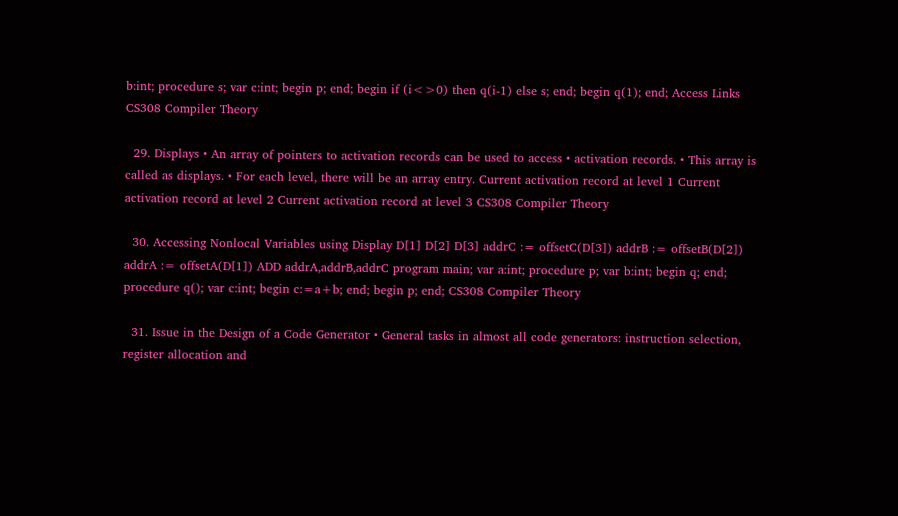b:int; procedure s; var c:int; begin p; end; begin if (i<>0) then q(i-1) else s; end; begin q(1); end; Access Links CS308 Compiler Theory

  29. Displays • An array of pointers to activation records can be used to access • activation records. • This array is called as displays. • For each level, there will be an array entry. Current activation record at level 1 Current activation record at level 2 Current activation record at level 3 CS308 Compiler Theory

  30. Accessing Nonlocal Variables using Display D[1] D[2] D[3] addrC := offsetC(D[3]) addrB := offsetB(D[2]) addrA := offsetA(D[1]) ADD addrA,addrB,addrC program main; var a:int; procedure p; var b:int; begin q; end; procedure q(); var c:int; begin c:=a+b; end; begin p; end; CS308 Compiler Theory

  31. Issue in the Design of a Code Generator • General tasks in almost all code generators: instruction selection, register allocation and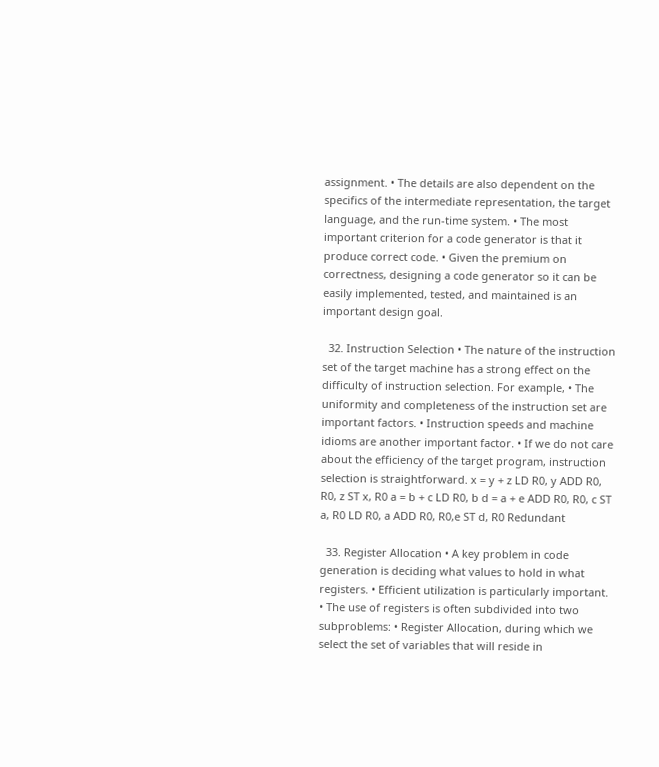assignment. • The details are also dependent on the specifics of the intermediate representation, the target language, and the run-time system. • The most important criterion for a code generator is that it produce correct code. • Given the premium on correctness, designing a code generator so it can be easily implemented, tested, and maintained is an important design goal.

  32. Instruction Selection • The nature of the instruction set of the target machine has a strong effect on the difficulty of instruction selection. For example, • The uniformity and completeness of the instruction set are important factors. • Instruction speeds and machine idioms are another important factor. • If we do not care about the efficiency of the target program, instruction selection is straightforward. x = y + z LD R0, y ADD R0, R0, z ST x, R0 a = b + c LD R0, b d = a + e ADD R0, R0, c ST a, R0 LD R0, a ADD R0, R0,e ST d, R0 Redundant

  33. Register Allocation • A key problem in code generation is deciding what values to hold in what registers. • Efficient utilization is particularly important. • The use of registers is often subdivided into two subproblems: • Register Allocation, during which we select the set of variables that will reside in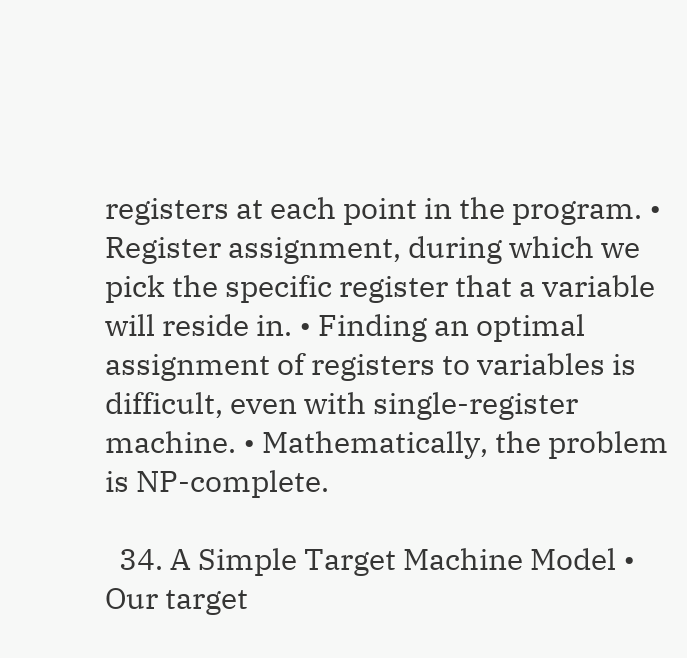registers at each point in the program. • Register assignment, during which we pick the specific register that a variable will reside in. • Finding an optimal assignment of registers to variables is difficult, even with single-register machine. • Mathematically, the problem is NP-complete.

  34. A Simple Target Machine Model • Our target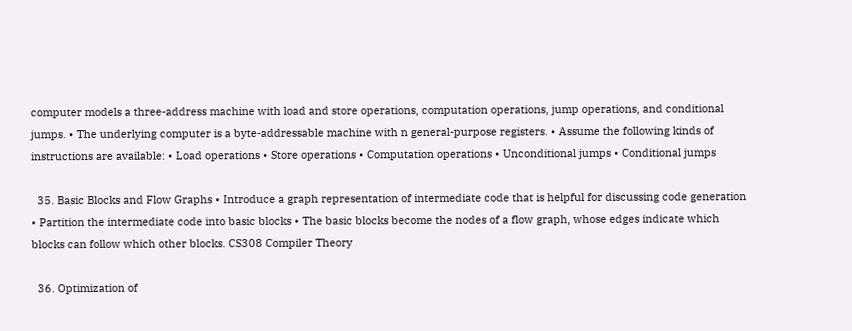computer models a three-address machine with load and store operations, computation operations, jump operations, and conditional jumps. • The underlying computer is a byte-addressable machine with n general-purpose registers. • Assume the following kinds of instructions are available: • Load operations • Store operations • Computation operations • Unconditional jumps • Conditional jumps

  35. Basic Blocks and Flow Graphs • Introduce a graph representation of intermediate code that is helpful for discussing code generation • Partition the intermediate code into basic blocks • The basic blocks become the nodes of a flow graph, whose edges indicate which blocks can follow which other blocks. CS308 Compiler Theory

  36. Optimization of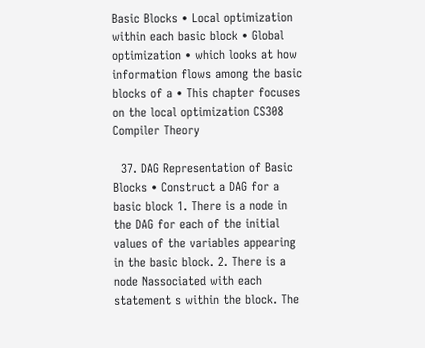Basic Blocks • Local optimization within each basic block • Global optimization • which looks at how information flows among the basic blocks of a • This chapter focuses on the local optimization CS308 Compiler Theory

  37. DAG Representation of Basic Blocks • Construct a DAG for a basic block 1. There is a node in the DAG for each of the initial values of the variables appearing in the basic block. 2. There is a node Nassociated with each statement s within the block. The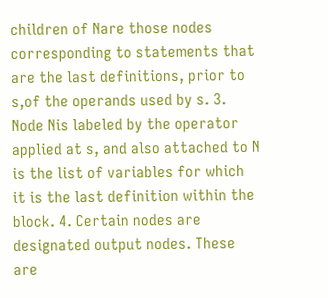children of Nare those nodes corresponding to statements that are the last definitions, prior to s,of the operands used by s. 3. Node Nis labeled by the operator applied at s, and also attached to N is the list of variables for which it is the last definition within the block. 4. Certain nodes are designated output nodes. These are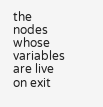the nodes whose variables are live on exit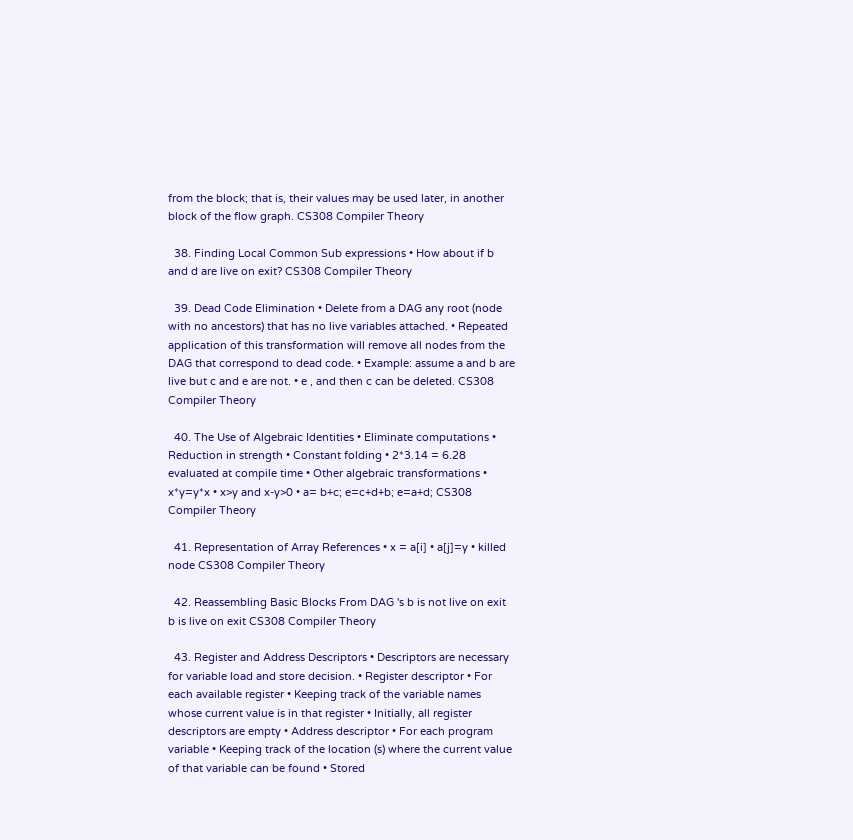from the block; that is, their values may be used later, in another block of the flow graph. CS308 Compiler Theory

  38. Finding Local Common Sub expressions • How about if b and d are live on exit? CS308 Compiler Theory

  39. Dead Code Elimination • Delete from a DAG any root (node with no ancestors) that has no live variables attached. • Repeated application of this transformation will remove all nodes from the DAG that correspond to dead code. • Example: assume a and b are live but c and e are not. • e , and then c can be deleted. CS308 Compiler Theory

  40. The Use of Algebraic Identities • Eliminate computations • Reduction in strength • Constant folding • 2*3.14 = 6.28 evaluated at compile time • Other algebraic transformations • x*y=y*x • x>y and x-y>0 • a= b+c; e=c+d+b; e=a+d; CS308 Compiler Theory

  41. Representation of Array References • x = a[i] • a[j]=y • killed node CS308 Compiler Theory

  42. Reassembling Basic Blocks From DAG 's b is not live on exit b is live on exit CS308 Compiler Theory

  43. Register and Address Descriptors • Descriptors are necessary for variable load and store decision. • Register descriptor • For each available register • Keeping track of the variable names whose current value is in that register • Initially, all register descriptors are empty • Address descriptor • For each program variable • Keeping track of the location (s) where the current value of that variable can be found • Stored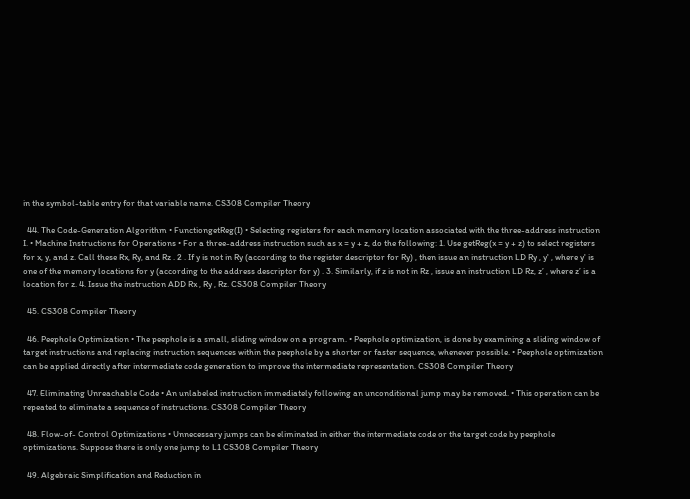in the symbol-table entry for that variable name. CS308 Compiler Theory

  44. The Code-Generation Algorithm • FunctiongetReg(I) • Selecting registers for each memory location associated with the three-address instruction I. • Machine Instructions for Operations • For a three-address instruction such as x = y + z, do the following: 1. Use getReg(x = y + z) to select registers for x, y, and z. Call these Rx, Ry, and Rz . 2 . If y is not in Ry (according to the register descriptor for Ry) , then issue an instruction LD Ry , y' , where y' is one of the memory locations for y (according to the address descriptor for y) . 3. Similarly, if z is not in Rz , issue an instruction LD Rz, z’ , where z’ is a location for z. 4. Issue the instruction ADD Rx , Ry , Rz. CS308 Compiler Theory

  45. CS308 Compiler Theory

  46. Peephole Optimization • The peephole is a small, sliding window on a program. • Peephole optimization, is done by examining a sliding window of target instructions and replacing instruction sequences within the peephole by a shorter or faster sequence, whenever possible. • Peephole optimization can be applied directly after intermediate code generation to improve the intermediate representation. CS308 Compiler Theory

  47. Eliminating Unreachable Code • An unlabeled instruction immediately following an unconditional jump may be removed. • This operation can be repeated to eliminate a sequence of instructions. CS308 Compiler Theory

  48. Flow-of- Control Optimizations • Unnecessary jumps can be eliminated in either the intermediate code or the target code by peephole optimizations. Suppose there is only one jump to L1 CS308 Compiler Theory

  49. Algebraic Simplification and Reduction in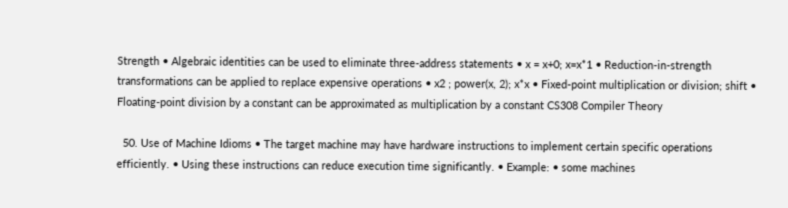Strength • Algebraic identities can be used to eliminate three-address statements • x = x+0; x=x*1 • Reduction-in-strength transformations can be applied to replace expensive operations • x2 ; power(x, 2); x*x • Fixed-point multiplication or division; shift • Floating-point division by a constant can be approximated as multiplication by a constant CS308 Compiler Theory

  50. Use of Machine Idioms • The target machine may have hardware instructions to implement certain specific operations efficiently. • Using these instructions can reduce execution time significantly. • Example: • some machines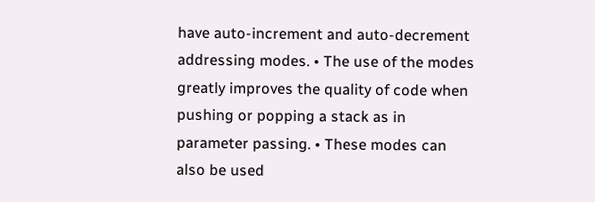have auto-increment and auto-decrement addressing modes. • The use of the modes greatly improves the quality of code when pushing or popping a stack as in parameter passing. • These modes can also be used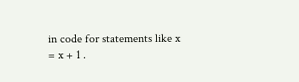in code for statements like x = x + 1 .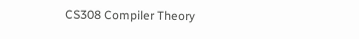CS308 Compiler Theory